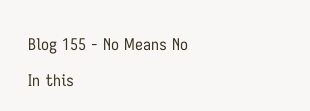Blog 155 - No Means No

In this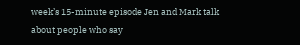week’s 15-minute episode Jen and Mark talk about people who say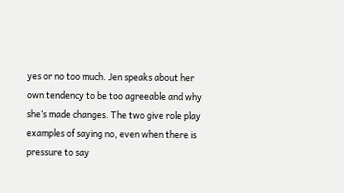yes or no too much. Jen speaks about her own tendency to be too agreeable and why she’s made changes. The two give role play examples of saying no, even when there is pressure to say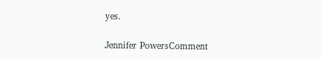yes.

Jennifer PowersComment